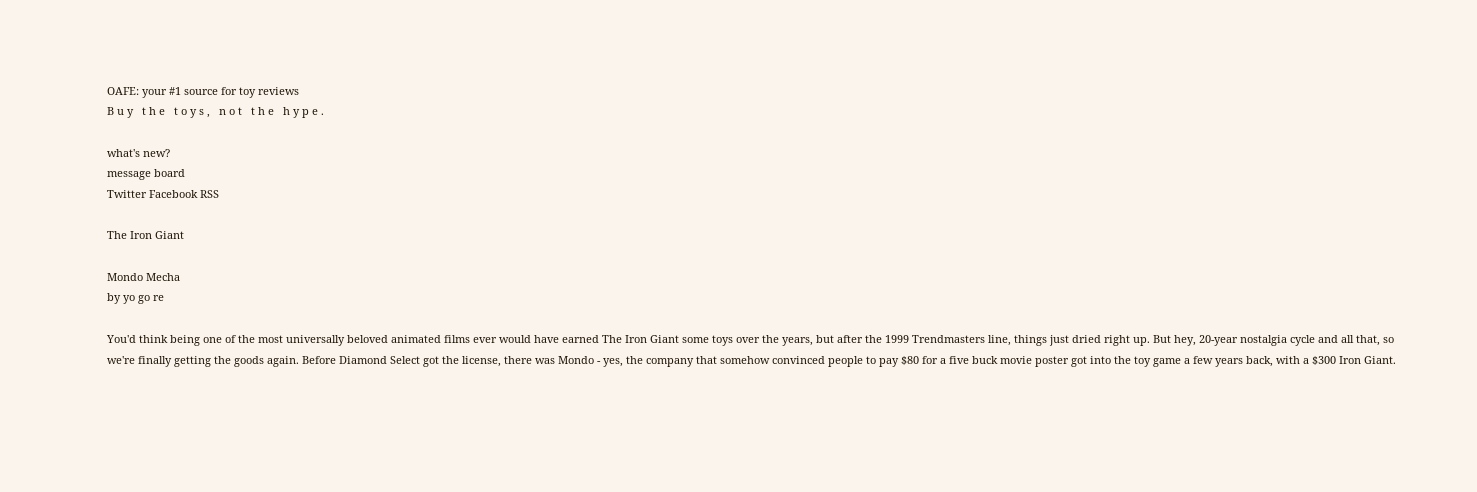OAFE: your #1 source for toy reviews
B u y   t h e   t o y s ,   n o t   t h e   h y p e .

what's new?
message board
Twitter Facebook RSS

The Iron Giant

Mondo Mecha
by yo go re

You'd think being one of the most universally beloved animated films ever would have earned The Iron Giant some toys over the years, but after the 1999 Trendmasters line, things just dried right up. But hey, 20-year nostalgia cycle and all that, so we're finally getting the goods again. Before Diamond Select got the license, there was Mondo - yes, the company that somehow convinced people to pay $80 for a five buck movie poster got into the toy game a few years back, with a $300 Iron Giant.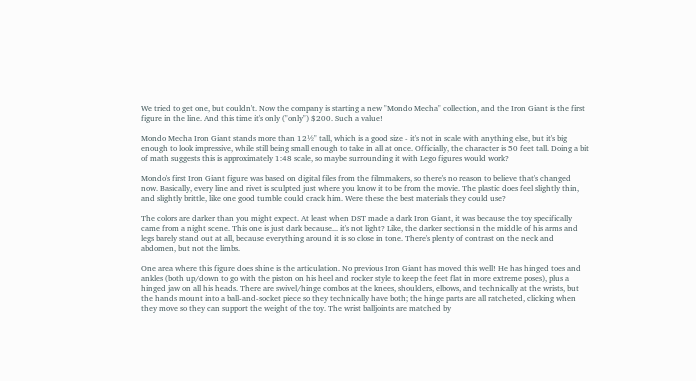We tried to get one, but couldn't. Now the company is starting a new "Mondo Mecha" collection, and the Iron Giant is the first figure in the line. And this time it's only ("only") $200. Such a value!

Mondo Mecha Iron Giant stands more than 12½" tall, which is a good size - it's not in scale with anything else, but it's big enough to look impressive, while still being small enough to take in all at once. Officially, the character is 50 feet tall. Doing a bit of math suggests this is approximately 1:48 scale, so maybe surrounding it with Lego figures would work?

Mondo's first Iron Giant figure was based on digital files from the filmmakers, so there's no reason to believe that's changed now. Basically, every line and rivet is sculpted just where you know it to be from the movie. The plastic does feel slightly thin, and slightly brittle, like one good tumble could crack him. Were these the best materials they could use?

The colors are darker than you might expect. At least when DST made a dark Iron Giant, it was because the toy specifically came from a night scene. This one is just dark because... it's not light? Like, the darker sectionsi n the middle of his arms and legs barely stand out at all, because everything around it is so close in tone. There's plenty of contrast on the neck and abdomen, but not the limbs.

One area where this figure does shine is the articulation. No previous Iron Giant has moved this well! He has hinged toes and ankles (both up/down to go with the piston on his heel and rocker style to keep the feet flat in more extreme poses), plus a hinged jaw on all his heads. There are swivel/hinge combos at the knees, shoulders, elbows, and technically at the wrists, but the hands mount into a ball-and-socket piece so they technically have both; the hinge parts are all ratcheted, clicking when they move so they can support the weight of the toy. The wrist balljoints are matched by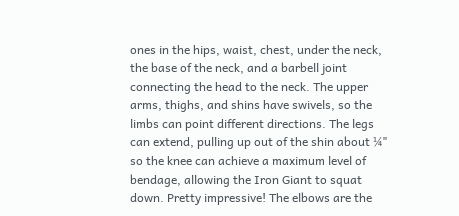ones in the hips, waist, chest, under the neck, the base of the neck, and a barbell joint connecting the head to the neck. The upper arms, thighs, and shins have swivels, so the limbs can point different directions. The legs can extend, pulling up out of the shin about ¼" so the knee can achieve a maximum level of bendage, allowing the Iron Giant to squat down. Pretty impressive! The elbows are the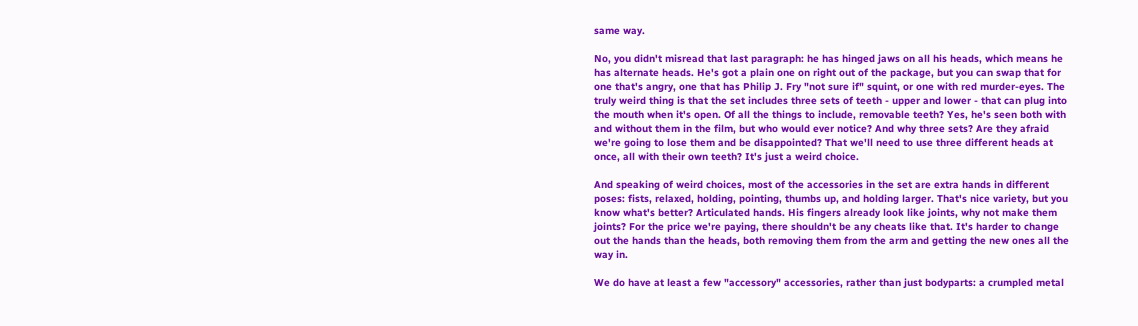same way.

No, you didn't misread that last paragraph: he has hinged jaws on all his heads, which means he has alternate heads. He's got a plain one on right out of the package, but you can swap that for one that's angry, one that has Philip J. Fry "not sure if" squint, or one with red murder-eyes. The truly weird thing is that the set includes three sets of teeth - upper and lower - that can plug into the mouth when it's open. Of all the things to include, removable teeth? Yes, he's seen both with and without them in the film, but who would ever notice? And why three sets? Are they afraid we're going to lose them and be disappointed? That we'll need to use three different heads at once, all with their own teeth? It's just a weird choice.

And speaking of weird choices, most of the accessories in the set are extra hands in different poses: fists, relaxed, holding, pointing, thumbs up, and holding larger. That's nice variety, but you know what's better? Articulated hands. His fingers already look like joints, why not make them joints? For the price we're paying, there shouldn't be any cheats like that. It's harder to change out the hands than the heads, both removing them from the arm and getting the new ones all the way in.

We do have at least a few "accessory" accessories, rather than just bodyparts: a crumpled metal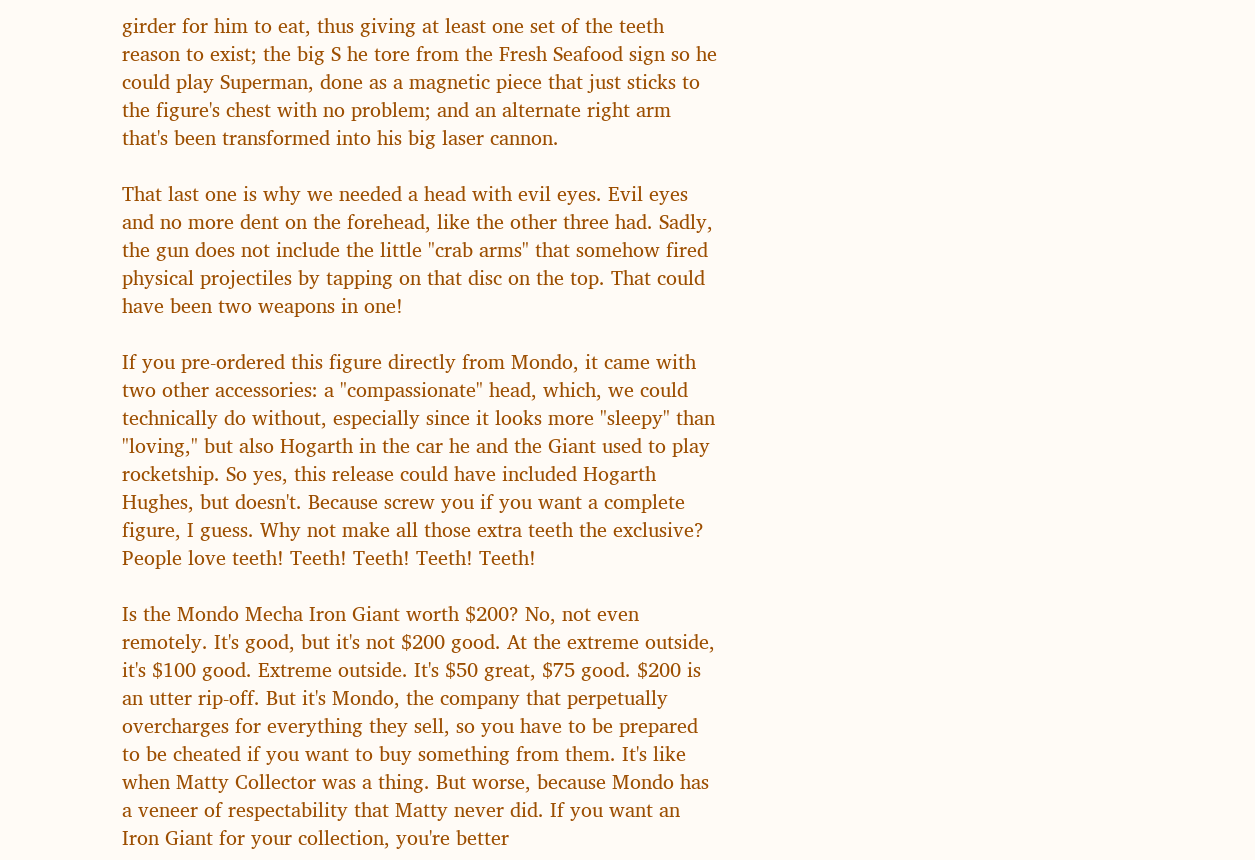girder for him to eat, thus giving at least one set of the teeth reason to exist; the big S he tore from the Fresh Seafood sign so he could play Superman, done as a magnetic piece that just sticks to the figure's chest with no problem; and an alternate right arm that's been transformed into his big laser cannon.

That last one is why we needed a head with evil eyes. Evil eyes and no more dent on the forehead, like the other three had. Sadly, the gun does not include the little "crab arms" that somehow fired physical projectiles by tapping on that disc on the top. That could have been two weapons in one!

If you pre-ordered this figure directly from Mondo, it came with two other accessories: a "compassionate" head, which, we could technically do without, especially since it looks more "sleepy" than "loving," but also Hogarth in the car he and the Giant used to play rocketship. So yes, this release could have included Hogarth Hughes, but doesn't. Because screw you if you want a complete figure, I guess. Why not make all those extra teeth the exclusive? People love teeth! Teeth! Teeth! Teeth! Teeth!

Is the Mondo Mecha Iron Giant worth $200? No, not even remotely. It's good, but it's not $200 good. At the extreme outside, it's $100 good. Extreme outside. It's $50 great, $75 good. $200 is an utter rip-off. But it's Mondo, the company that perpetually overcharges for everything they sell, so you have to be prepared to be cheated if you want to buy something from them. It's like when Matty Collector was a thing. But worse, because Mondo has a veneer of respectability that Matty never did. If you want an Iron Giant for your collection, you're better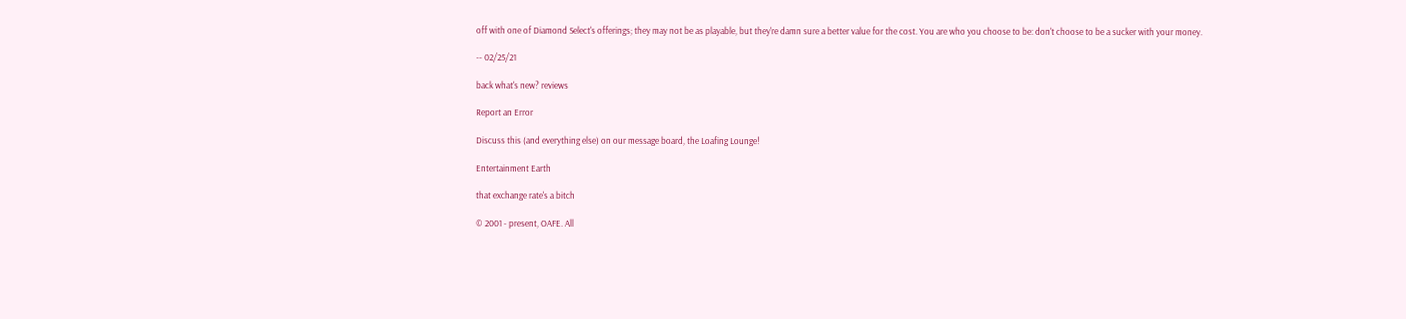off with one of Diamond Select's offerings; they may not be as playable, but they're damn sure a better value for the cost. You are who you choose to be: don't choose to be a sucker with your money.

-- 02/25/21

back what's new? reviews

Report an Error

Discuss this (and everything else) on our message board, the Loafing Lounge!

Entertainment Earth

that exchange rate's a bitch

© 2001 - present, OAFE. All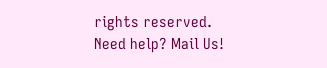rights reserved.
Need help? Mail Us!